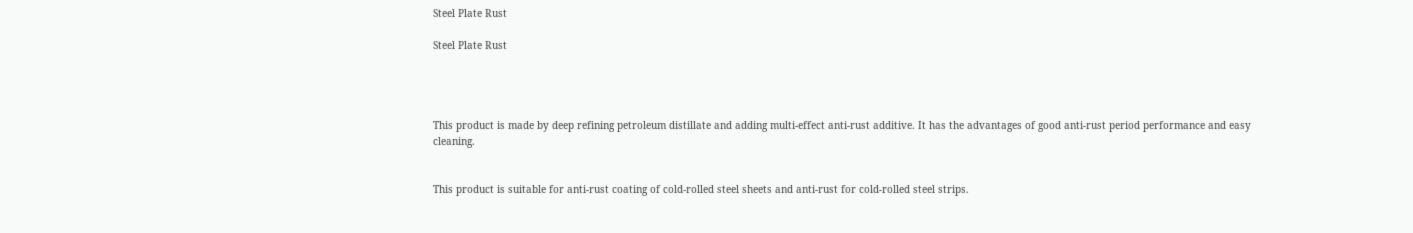Steel Plate Rust

Steel Plate Rust




This product is made by deep refining petroleum distillate and adding multi-effect anti-rust additive. It has the advantages of good anti-rust period performance and easy cleaning.


This product is suitable for anti-rust coating of cold-rolled steel sheets and anti-rust for cold-rolled steel strips.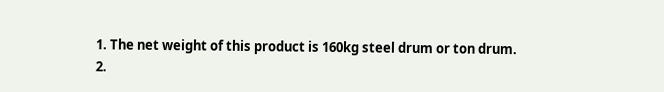1. The net weight of this product is 160kg steel drum or ton drum.
2.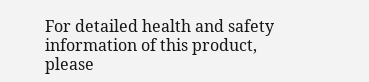For detailed health and safety information of this product, please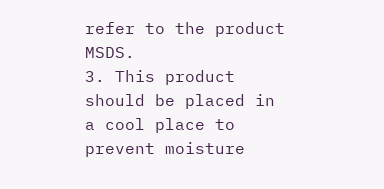refer to the product MSDS.
3. This product should be placed in a cool place to prevent moisture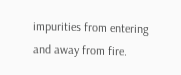impurities from entering and away from fire.